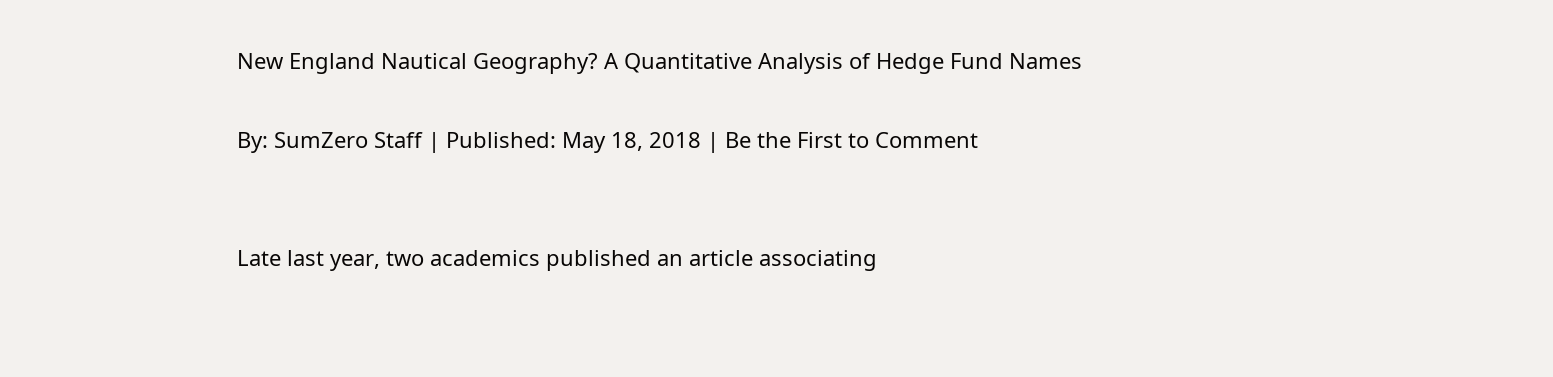New England Nautical Geography? A Quantitative Analysis of Hedge Fund Names

By: SumZero Staff | Published: May 18, 2018 | Be the First to Comment


Late last year, two academics published an article associating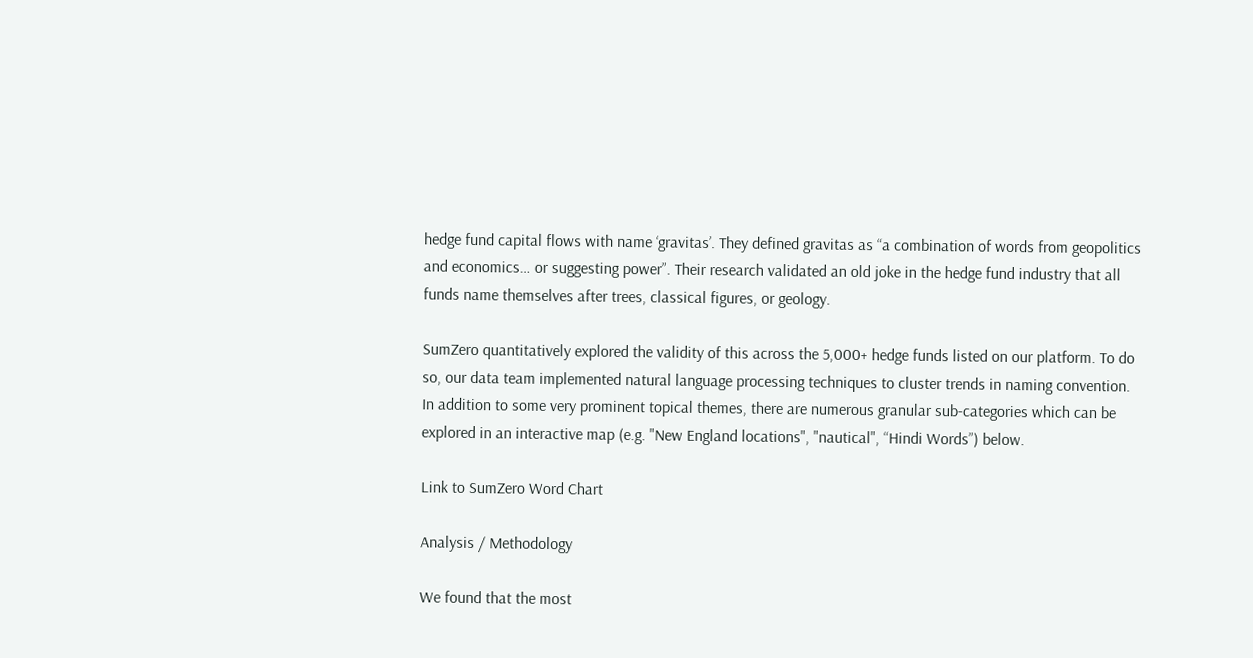hedge fund capital flows with name ‘gravitas’. They defined gravitas as “a combination of words from geopolitics and economics… or suggesting power”. Their research validated an old joke in the hedge fund industry that all funds name themselves after trees, classical figures, or geology.

SumZero quantitatively explored the validity of this across the 5,000+ hedge funds listed on our platform. To do so, our data team implemented natural language processing techniques to cluster trends in naming convention. In addition to some very prominent topical themes, there are numerous granular sub-categories which can be explored in an interactive map (e.g. "New England locations", "nautical", “Hindi Words”) below.

Link to SumZero Word Chart

Analysis / Methodology

We found that the most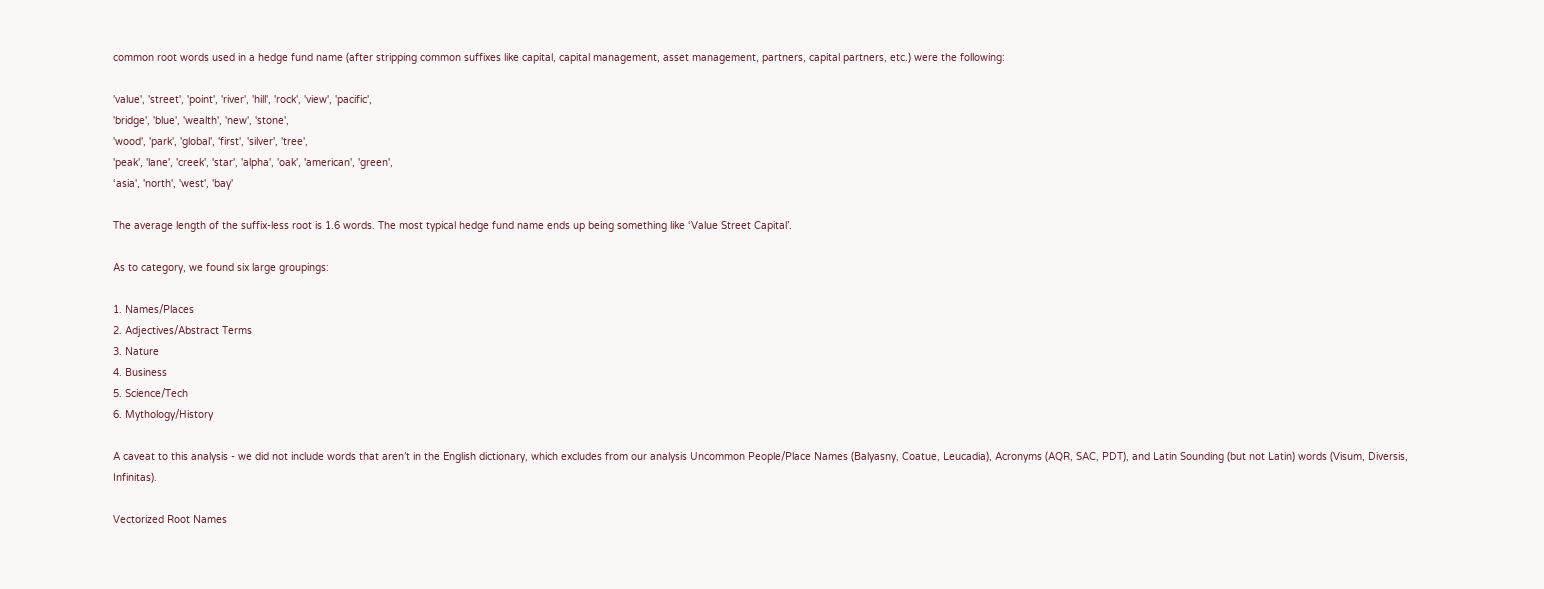common root words used in a hedge fund name (after stripping common suffixes like capital, capital management, asset management, partners, capital partners, etc.) were the following:

'value', 'street', 'point', 'river', 'hill', 'rock', 'view', 'pacific',
'bridge', 'blue', 'wealth', 'new', 'stone',
'wood', 'park', 'global', 'first', 'silver', 'tree',
'peak', 'lane', 'creek', 'star', 'alpha', 'oak', 'american', 'green',
‘asia', 'north', 'west', 'bay'

The average length of the suffix-less root is 1.6 words. The most typical hedge fund name ends up being something like ‘Value Street Capital’.

As to category, we found six large groupings:

1. Names/Places
2. Adjectives/Abstract Terms
3. Nature
4. Business
5. Science/Tech
6. Mythology/History

A caveat to this analysis - we did not include words that aren’t in the English dictionary, which excludes from our analysis Uncommon People/Place Names (Balyasny, Coatue, Leucadia), Acronyms (AQR, SAC, PDT), and Latin Sounding (but not Latin) words (Visum, Diversis, Infinitas).

Vectorized Root Names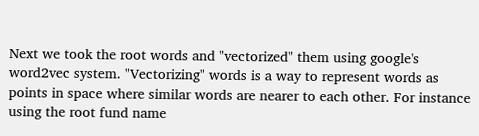Next we took the root words and "vectorized" them using google's word2vec system. "Vectorizing" words is a way to represent words as points in space where similar words are nearer to each other. For instance using the root fund name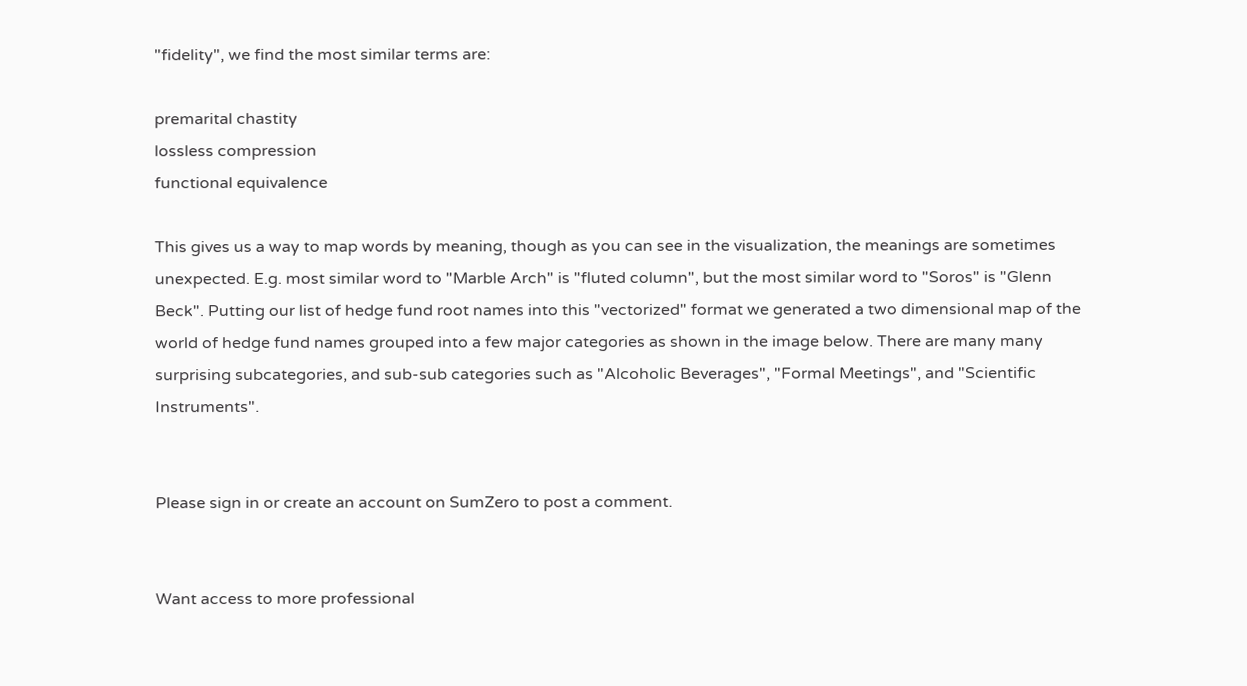"fidelity", we find the most similar terms are:

premarital chastity
lossless compression
functional equivalence

This gives us a way to map words by meaning, though as you can see in the visualization, the meanings are sometimes unexpected. E.g. most similar word to "Marble Arch" is "fluted column", but the most similar word to "Soros" is "Glenn Beck". Putting our list of hedge fund root names into this "vectorized" format we generated a two dimensional map of the world of hedge fund names grouped into a few major categories as shown in the image below. There are many many surprising subcategories, and sub-sub categories such as "Alcoholic Beverages", "Formal Meetings", and "Scientific Instruments".


Please sign in or create an account on SumZero to post a comment.


Want access to more professional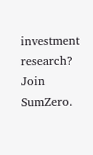investment research? Join SumZero.